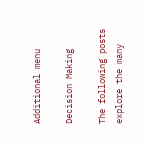Additional menu

Decision Making

The following posts explore the many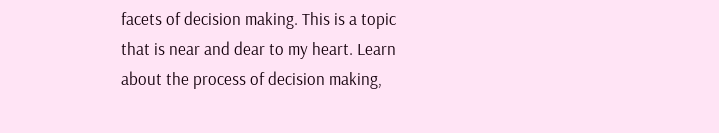facets of decision making. This is a topic that is near and dear to my heart. Learn about the process of decision making,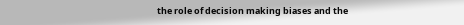the role of decision making biases and the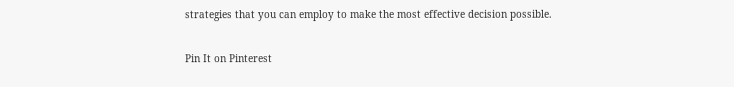strategies that you can employ to make the most effective decision possible.

Pin It on Pinterest